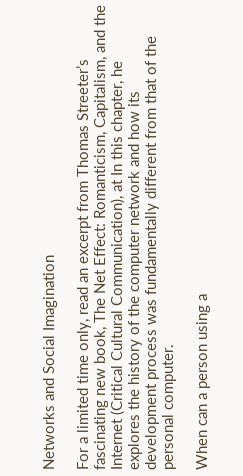Networks and Social Imagination

For a limited time only, read an excerpt from Thomas Streeter’s fascinating new book, The Net Effect: Romanticism, Capitalism, and the Internet (Critical Cultural Communication), at In this chapter, he explores the history of the computer network and how its development process was fundamentally different from that of the personal computer.

When can a person using a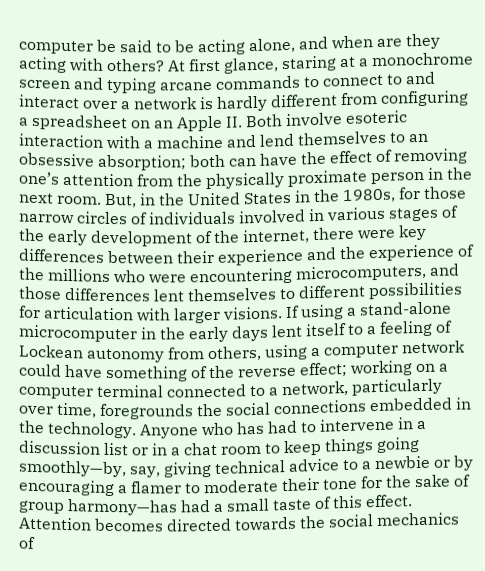computer be said to be acting alone, and when are they acting with others? At first glance, staring at a monochrome screen and typing arcane commands to connect to and interact over a network is hardly different from configuring a spreadsheet on an Apple II. Both involve esoteric interaction with a machine and lend themselves to an obsessive absorption; both can have the effect of removing one’s attention from the physically proximate person in the next room. But, in the United States in the 1980s, for those narrow circles of individuals involved in various stages of the early development of the internet, there were key differences between their experience and the experience of the millions who were encountering microcomputers, and those differences lent themselves to different possibilities for articulation with larger visions. If using a stand-alone microcomputer in the early days lent itself to a feeling of Lockean autonomy from others, using a computer network could have something of the reverse effect; working on a computer terminal connected to a network, particularly over time, foregrounds the social connections embedded in the technology. Anyone who has had to intervene in a discussion list or in a chat room to keep things going smoothly—by, say, giving technical advice to a newbie or by encouraging a flamer to moderate their tone for the sake of group harmony—has had a small taste of this effect. Attention becomes directed towards the social mechanics of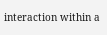interaction within a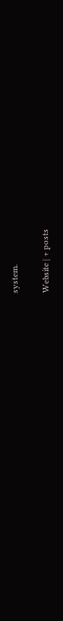system.

Website | + posts